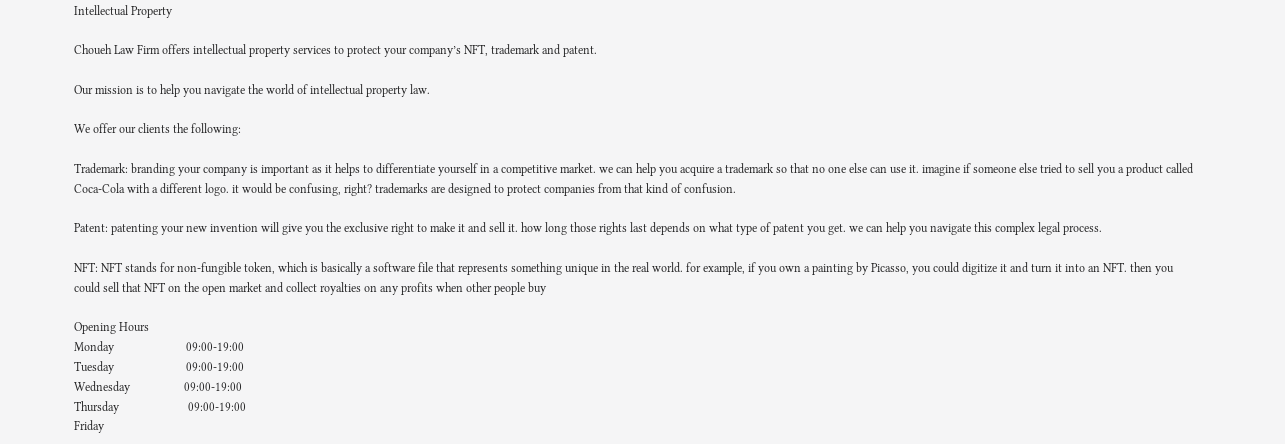Intellectual Property

Choueh Law Firm offers intellectual property services to protect your company’s NFT, trademark and patent.

Our mission is to help you navigate the world of intellectual property law.

We offer our clients the following:

Trademark: branding your company is important as it helps to differentiate yourself in a competitive market. we can help you acquire a trademark so that no one else can use it. imagine if someone else tried to sell you a product called Coca-Cola with a different logo. it would be confusing, right? trademarks are designed to protect companies from that kind of confusion.

Patent: patenting your new invention will give you the exclusive right to make it and sell it. how long those rights last depends on what type of patent you get. we can help you navigate this complex legal process.

NFT: NFT stands for non-fungible token, which is basically a software file that represents something unique in the real world. for example, if you own a painting by Picasso, you could digitize it and turn it into an NFT. then you could sell that NFT on the open market and collect royalties on any profits when other people buy

Opening Hours
Monday                        09:00-19:00
Tuesday                        09:00-19:00
Wednesday                  09:00-19:00
Thursday                       09:00-19:00
Friday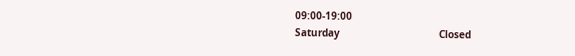09:00-19:00
Saturday                                 Closed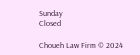Sunday                                    Closed

Choueh Law Firm © 2024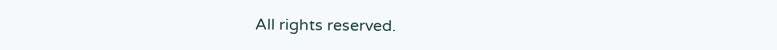All rights reserved.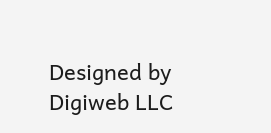Designed by Digiweb LLC